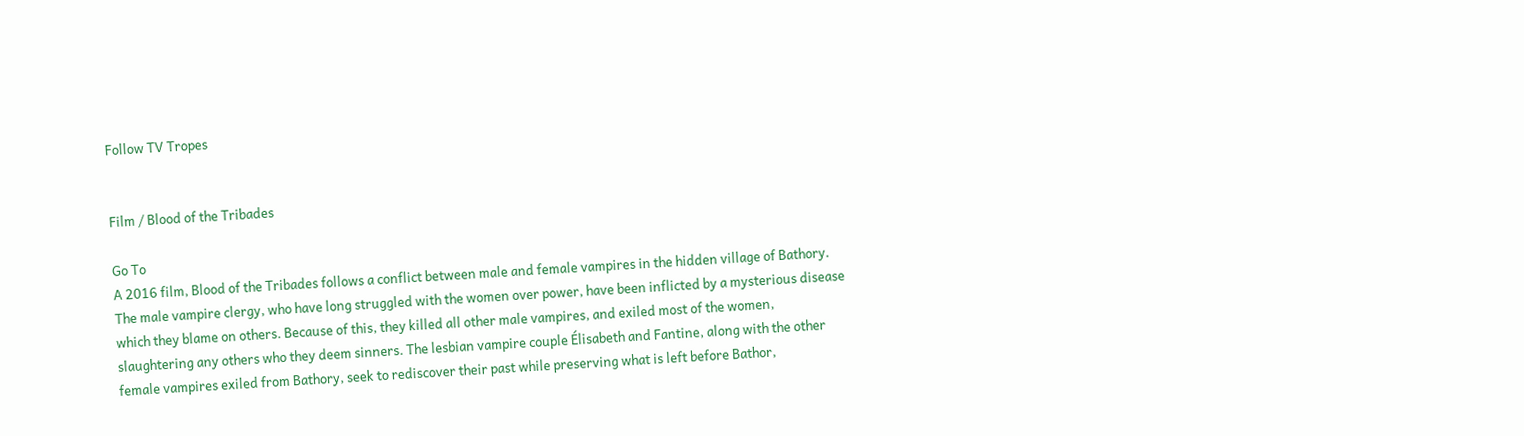Follow TV Tropes


Film / Blood of the Tribades

Go To
A 2016 film, Blood of the Tribades follows a conflict between male and female vampires in the hidden village of Bathory. The male vampire clergy, who have long struggled with the women over power, have been inflicted by a mysterious disease which they blame on others. Because of this, they killed all other male vampires, and exiled most of the women, slaughtering any others who they deem sinners. The lesbian vampire couple Élisabeth and Fantine, along with the other female vampires exiled from Bathory, seek to rediscover their past while preserving what is left before Bathor,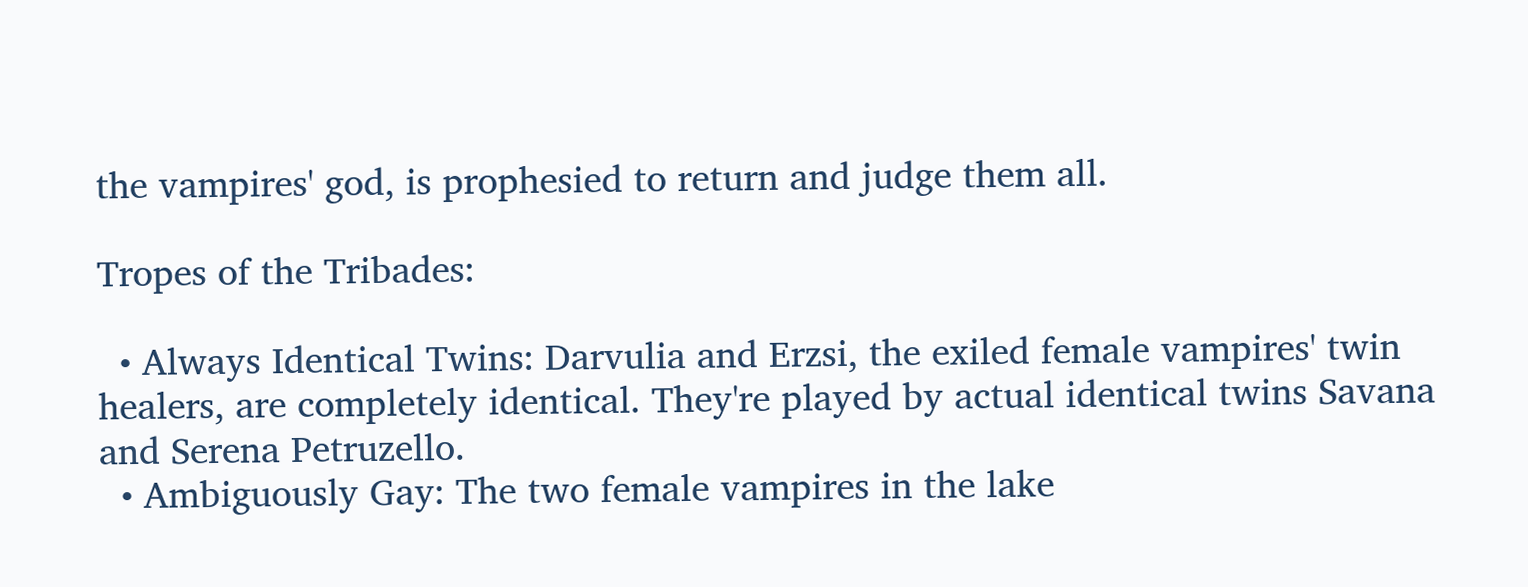the vampires' god, is prophesied to return and judge them all.

Tropes of the Tribades:

  • Always Identical Twins: Darvulia and Erzsi, the exiled female vampires' twin healers, are completely identical. They're played by actual identical twins Savana and Serena Petruzello.
  • Ambiguously Gay: The two female vampires in the lake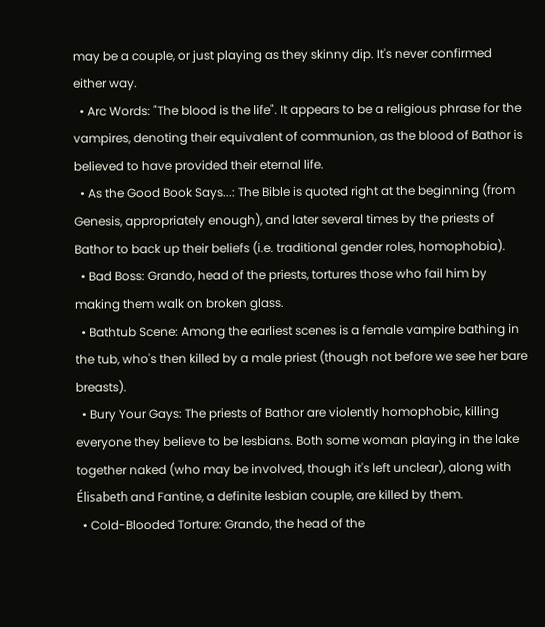may be a couple, or just playing as they skinny dip. It's never confirmed either way.
  • Arc Words: "The blood is the life". It appears to be a religious phrase for the vampires, denoting their equivalent of communion, as the blood of Bathor is believed to have provided their eternal life.
  • As the Good Book Says...: The Bible is quoted right at the beginning (from Genesis, appropriately enough), and later several times by the priests of Bathor to back up their beliefs (i.e. traditional gender roles, homophobia).
  • Bad Boss: Grando, head of the priests, tortures those who fail him by making them walk on broken glass.
  • Bathtub Scene: Among the earliest scenes is a female vampire bathing in the tub, who's then killed by a male priest (though not before we see her bare breasts).
  • Bury Your Gays: The priests of Bathor are violently homophobic, killing everyone they believe to be lesbians. Both some woman playing in the lake together naked (who may be involved, though it's left unclear), along with Élisabeth and Fantine, a definite lesbian couple, are killed by them.
  • Cold-Blooded Torture: Grando, the head of the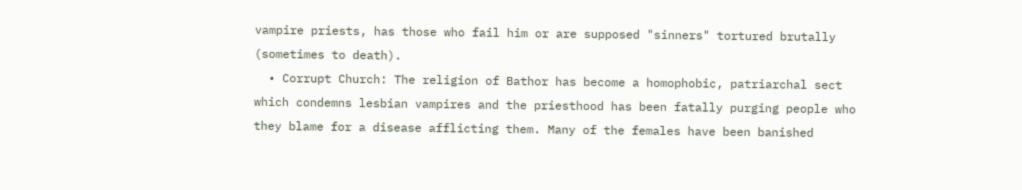vampire priests, has those who fail him or are supposed "sinners" tortured brutally (sometimes to death).
  • Corrupt Church: The religion of Bathor has become a homophobic, patriarchal sect which condemns lesbian vampires and the priesthood has been fatally purging people who they blame for a disease afflicting them. Many of the females have been banished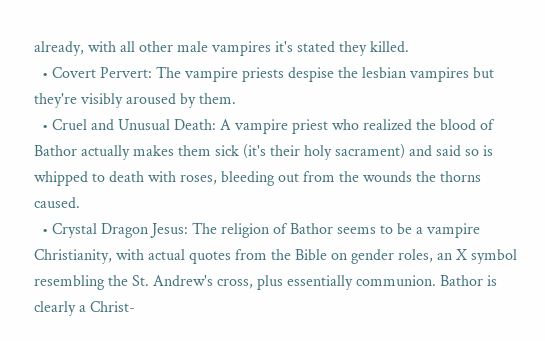already, with all other male vampires it's stated they killed.
  • Covert Pervert: The vampire priests despise the lesbian vampires but they're visibly aroused by them.
  • Cruel and Unusual Death: A vampire priest who realized the blood of Bathor actually makes them sick (it's their holy sacrament) and said so is whipped to death with roses, bleeding out from the wounds the thorns caused.
  • Crystal Dragon Jesus: The religion of Bathor seems to be a vampire Christianity, with actual quotes from the Bible on gender roles, an X symbol resembling the St. Andrew's cross, plus essentially communion. Bathor is clearly a Christ-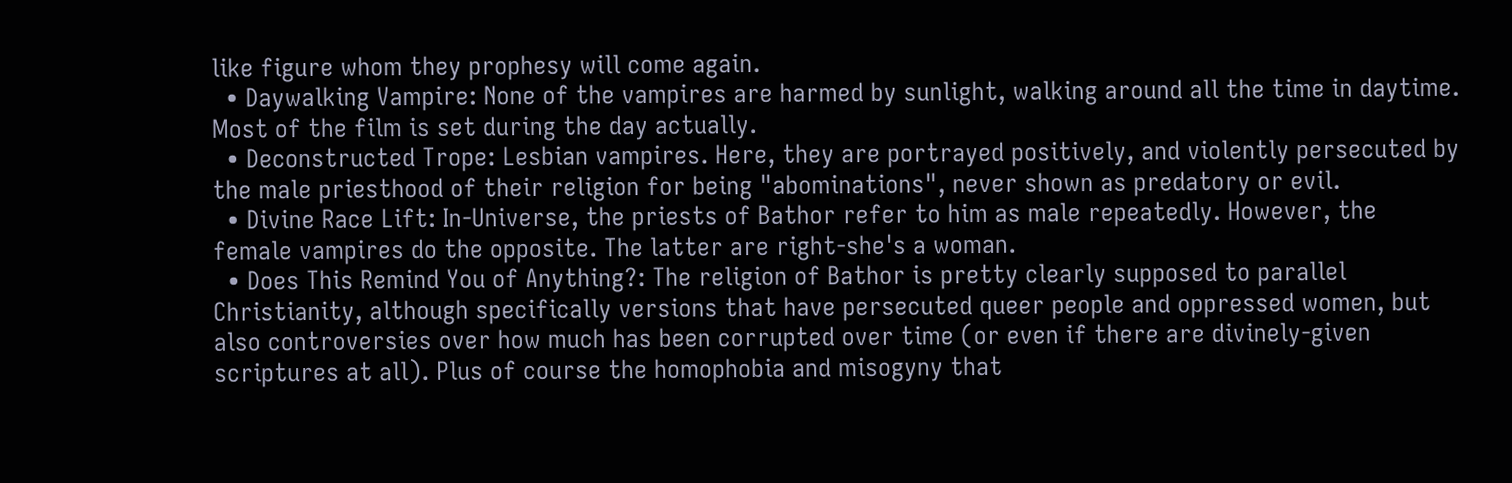like figure whom they prophesy will come again.
  • Daywalking Vampire: None of the vampires are harmed by sunlight, walking around all the time in daytime. Most of the film is set during the day actually.
  • Deconstructed Trope: Lesbian vampires. Here, they are portrayed positively, and violently persecuted by the male priesthood of their religion for being "abominations", never shown as predatory or evil.
  • Divine Race Lift: In-Universe, the priests of Bathor refer to him as male repeatedly. However, the female vampires do the opposite. The latter are right-she's a woman.
  • Does This Remind You of Anything?: The religion of Bathor is pretty clearly supposed to parallel Christianity, although specifically versions that have persecuted queer people and oppressed women, but also controversies over how much has been corrupted over time (or even if there are divinely-given scriptures at all). Plus of course the homophobia and misogyny that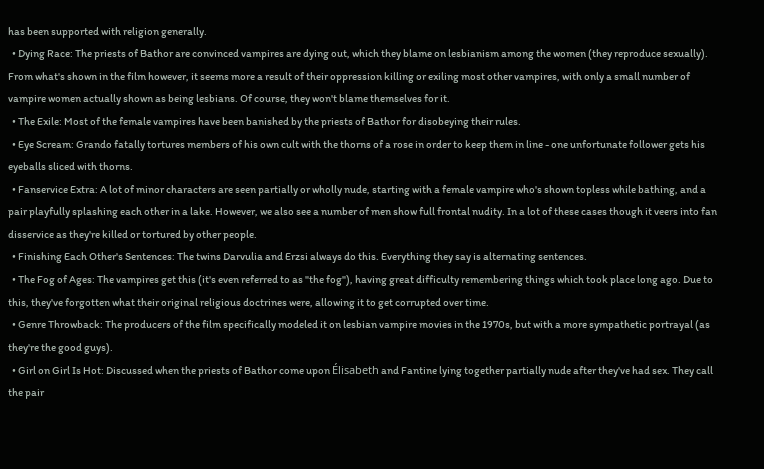has been supported with religion generally.
  • Dying Race: The priests of Bathor are convinced vampires are dying out, which they blame on lesbianism among the women (they reproduce sexually). From what's shown in the film however, it seems more a result of their oppression killing or exiling most other vampires, with only a small number of vampire women actually shown as being lesbians. Of course, they won't blame themselves for it.
  • The Exile: Most of the female vampires have been banished by the priests of Bathor for disobeying their rules.
  • Eye Scream: Grando fatally tortures members of his own cult with the thorns of a rose in order to keep them in line - one unfortunate follower gets his eyeballs sliced with thorns.
  • Fanservice Extra: A lot of minor characters are seen partially or wholly nude, starting with a female vampire who's shown topless while bathing, and a pair playfully splashing each other in a lake. However, we also see a number of men show full frontal nudity. In a lot of these cases though it veers into fan disservice as they're killed or tortured by other people.
  • Finishing Each Other's Sentences: The twins Darvulia and Erzsi always do this. Everything they say is alternating sentences.
  • The Fog of Ages: The vampires get this (it's even referred to as "the fog"), having great difficulty remembering things which took place long ago. Due to this, they've forgotten what their original religious doctrines were, allowing it to get corrupted over time.
  • Genre Throwback: The producers of the film specifically modeled it on lesbian vampire movies in the 1970s, but with a more sympathetic portrayal (as they're the good guys).
  • Girl on Girl Is Hot: Discussed when the priests of Bathor come upon Élisabeth and Fantine lying together partially nude after they've had sex. They call the pair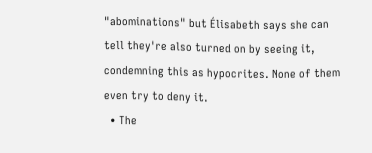"abominations" but Élisabeth says she can tell they're also turned on by seeing it, condemning this as hypocrites. None of them even try to deny it.
  • The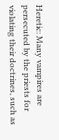Heretic: Many vampires are persecuted by the priests for violating their doctrines, such as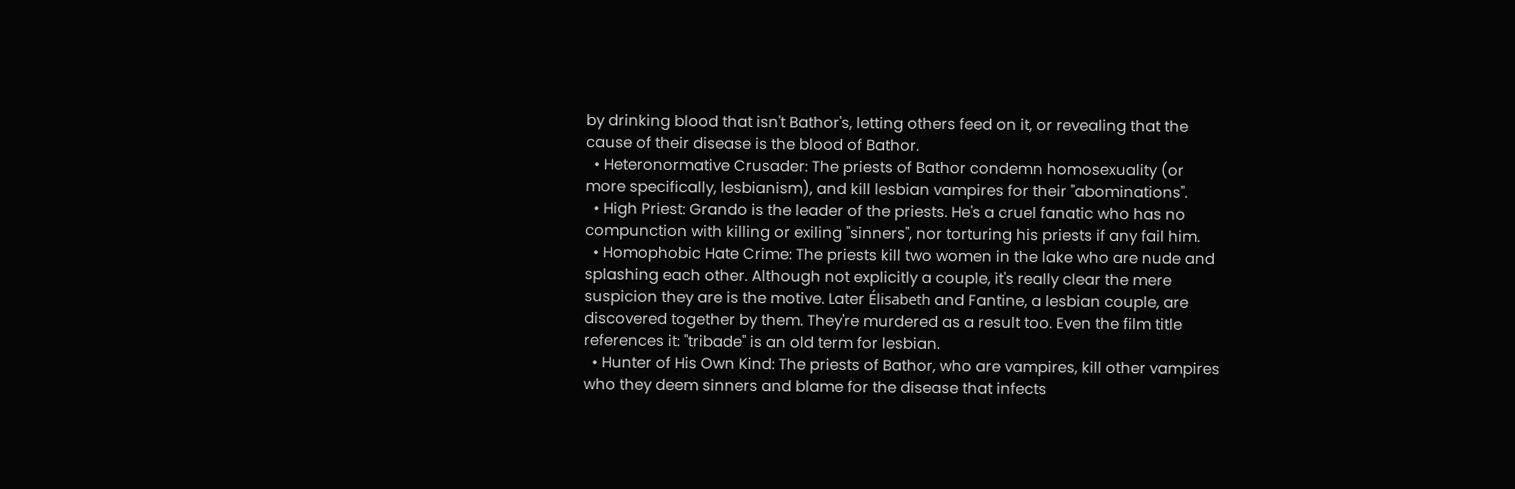by drinking blood that isn't Bathor's, letting others feed on it, or revealing that the cause of their disease is the blood of Bathor.
  • Heteronormative Crusader: The priests of Bathor condemn homosexuality (or more specifically, lesbianism), and kill lesbian vampires for their "abominations".
  • High Priest: Grando is the leader of the priests. He's a cruel fanatic who has no compunction with killing or exiling "sinners", nor torturing his priests if any fail him.
  • Homophobic Hate Crime: The priests kill two women in the lake who are nude and splashing each other. Although not explicitly a couple, it's really clear the mere suspicion they are is the motive. Later Élisabeth and Fantine, a lesbian couple, are discovered together by them. They're murdered as a result too. Even the film title references it: "tribade" is an old term for lesbian.
  • Hunter of His Own Kind: The priests of Bathor, who are vampires, kill other vampires who they deem sinners and blame for the disease that infects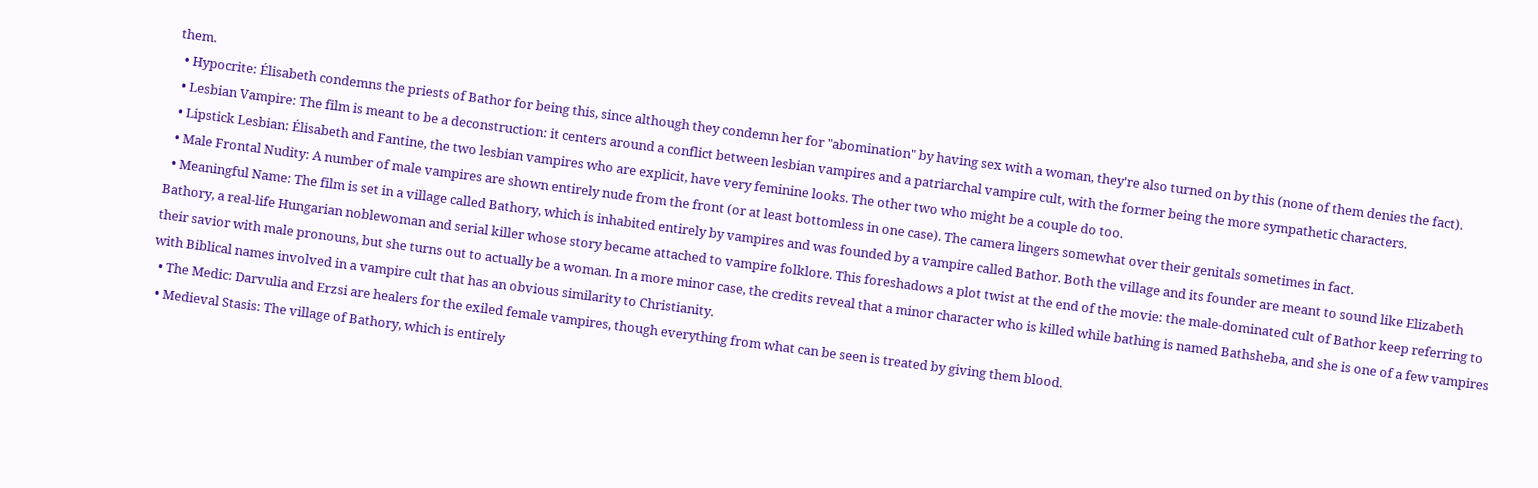them.
  • Hypocrite: Élisabeth condemns the priests of Bathor for being this, since although they condemn her for "abomination" by having sex with a woman, they're also turned on by this (none of them denies the fact).
  • Lesbian Vampire: The film is meant to be a deconstruction: it centers around a conflict between lesbian vampires and a patriarchal vampire cult, with the former being the more sympathetic characters.
  • Lipstick Lesbian: Élisabeth and Fantine, the two lesbian vampires who are explicit, have very feminine looks. The other two who might be a couple do too.
  • Male Frontal Nudity: A number of male vampires are shown entirely nude from the front (or at least bottomless in one case). The camera lingers somewhat over their genitals sometimes in fact.
  • Meaningful Name: The film is set in a village called Bathory, which is inhabited entirely by vampires and was founded by a vampire called Bathor. Both the village and its founder are meant to sound like Elizabeth Bathory, a real-life Hungarian noblewoman and serial killer whose story became attached to vampire folklore. This foreshadows a plot twist at the end of the movie: the male-dominated cult of Bathor keep referring to their savior with male pronouns, but she turns out to actually be a woman. In a more minor case, the credits reveal that a minor character who is killed while bathing is named Bathsheba, and she is one of a few vampires with Biblical names involved in a vampire cult that has an obvious similarity to Christianity.
  • The Medic: Darvulia and Erzsi are healers for the exiled female vampires, though everything from what can be seen is treated by giving them blood.
  • Medieval Stasis: The village of Bathory, which is entirely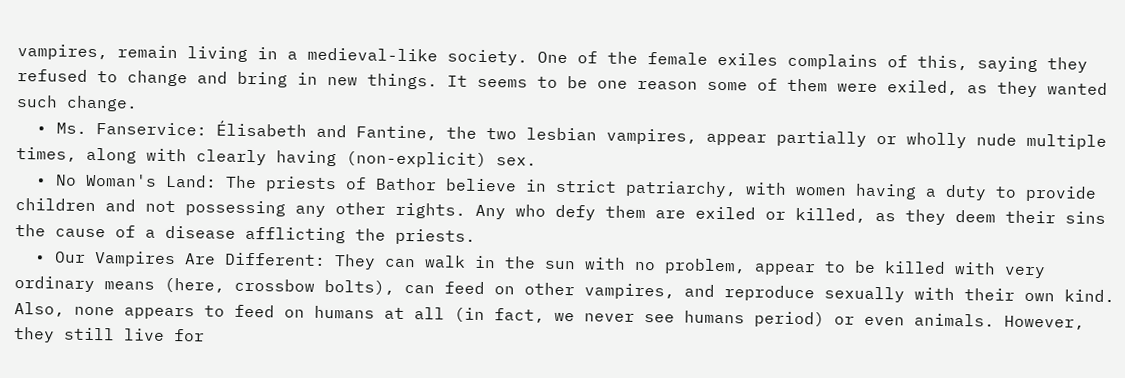vampires, remain living in a medieval-like society. One of the female exiles complains of this, saying they refused to change and bring in new things. It seems to be one reason some of them were exiled, as they wanted such change.
  • Ms. Fanservice: Élisabeth and Fantine, the two lesbian vampires, appear partially or wholly nude multiple times, along with clearly having (non-explicit) sex.
  • No Woman's Land: The priests of Bathor believe in strict patriarchy, with women having a duty to provide children and not possessing any other rights. Any who defy them are exiled or killed, as they deem their sins the cause of a disease afflicting the priests.
  • Our Vampires Are Different: They can walk in the sun with no problem, appear to be killed with very ordinary means (here, crossbow bolts), can feed on other vampires, and reproduce sexually with their own kind. Also, none appears to feed on humans at all (in fact, we never see humans period) or even animals. However, they still live for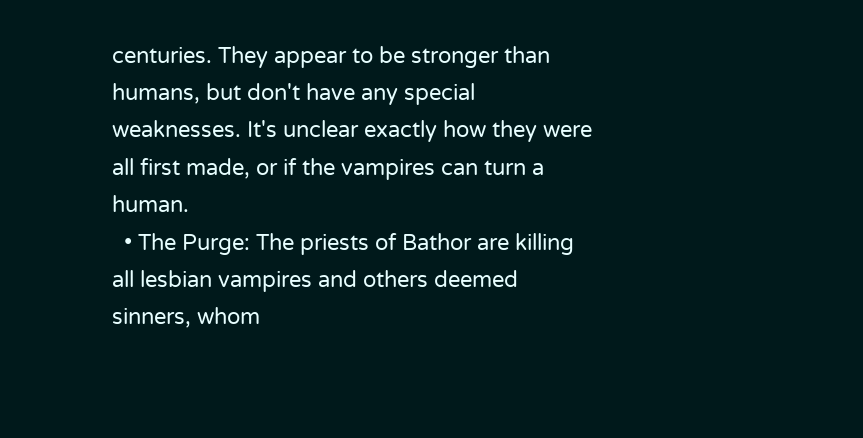centuries. They appear to be stronger than humans, but don't have any special weaknesses. It's unclear exactly how they were all first made, or if the vampires can turn a human.
  • The Purge: The priests of Bathor are killing all lesbian vampires and others deemed sinners, whom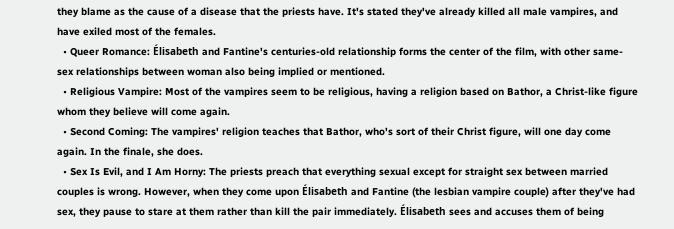they blame as the cause of a disease that the priests have. It's stated they've already killed all male vampires, and have exiled most of the females.
  • Queer Romance: Élisabeth and Fantine's centuries-old relationship forms the center of the film, with other same-sex relationships between woman also being implied or mentioned.
  • Religious Vampire: Most of the vampires seem to be religious, having a religion based on Bathor, a Christ-like figure whom they believe will come again.
  • Second Coming: The vampires' religion teaches that Bathor, who's sort of their Christ figure, will one day come again. In the finale, she does.
  • Sex Is Evil, and I Am Horny: The priests preach that everything sexual except for straight sex between married couples is wrong. However, when they come upon Élisabeth and Fantine (the lesbian vampire couple) after they've had sex, they pause to stare at them rather than kill the pair immediately. Élisabeth sees and accuses them of being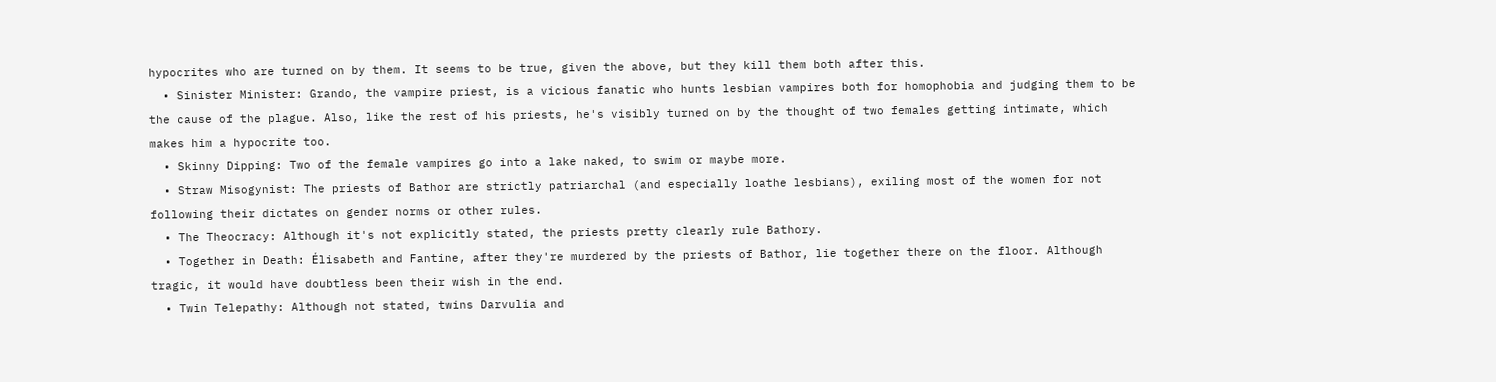hypocrites who are turned on by them. It seems to be true, given the above, but they kill them both after this.
  • Sinister Minister: Grando, the vampire priest, is a vicious fanatic who hunts lesbian vampires both for homophobia and judging them to be the cause of the plague. Also, like the rest of his priests, he's visibly turned on by the thought of two females getting intimate, which makes him a hypocrite too.
  • Skinny Dipping: Two of the female vampires go into a lake naked, to swim or maybe more.
  • Straw Misogynist: The priests of Bathor are strictly patriarchal (and especially loathe lesbians), exiling most of the women for not following their dictates on gender norms or other rules.
  • The Theocracy: Although it's not explicitly stated, the priests pretty clearly rule Bathory.
  • Together in Death: Élisabeth and Fantine, after they're murdered by the priests of Bathor, lie together there on the floor. Although tragic, it would have doubtless been their wish in the end.
  • Twin Telepathy: Although not stated, twins Darvulia and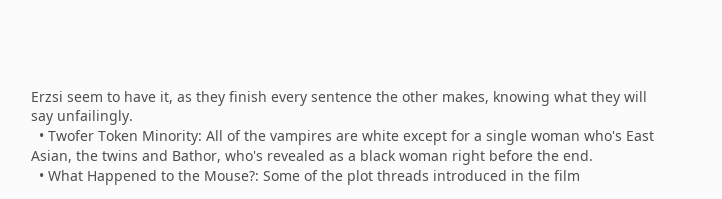Erzsi seem to have it, as they finish every sentence the other makes, knowing what they will say unfailingly.
  • Twofer Token Minority: All of the vampires are white except for a single woman who's East Asian, the twins and Bathor, who's revealed as a black woman right before the end.
  • What Happened to the Mouse?: Some of the plot threads introduced in the film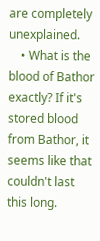are completely unexplained.
    • What is the blood of Bathor exactly? If it's stored blood from Bathor, it seems like that couldn't last this long.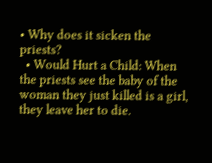• Why does it sicken the priests?
  • Would Hurt a Child: When the priests see the baby of the woman they just killed is a girl, they leave her to die.